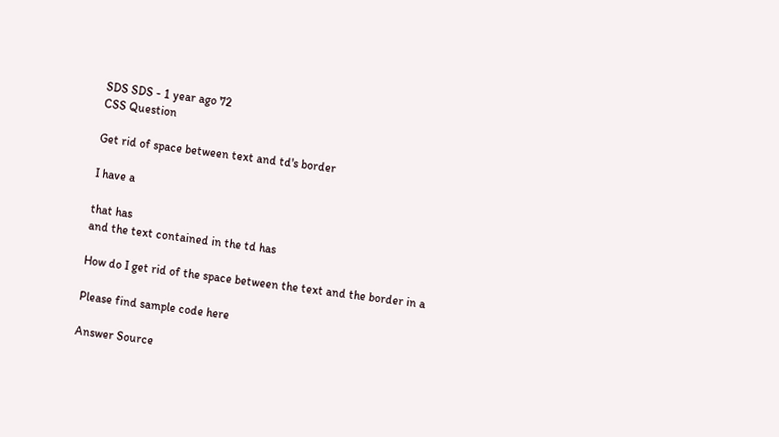SDS SDS - 1 year ago 72
CSS Question

Get rid of space between text and td's border

I have a

that has
and the text contained in the td has

How do I get rid of the space between the text and the border in a

Please find sample code here

Answer Source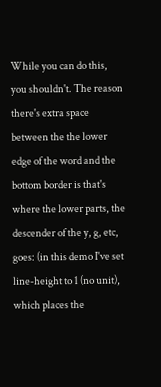While you can do this, you shouldn't. The reason there's extra space between the the lower edge of the word and the bottom border is that's where the lower parts, the descender of the y, g, etc, goes: (in this demo I've set line-height to 1 (no unit), which places the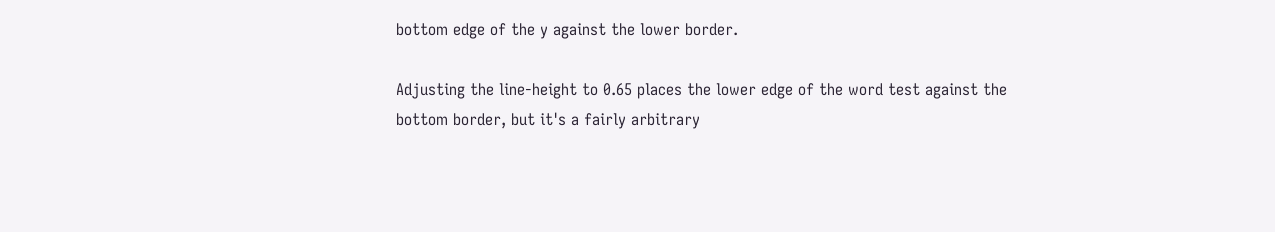bottom edge of the y against the lower border.

Adjusting the line-height to 0.65 places the lower edge of the word test against the bottom border, but it's a fairly arbitrary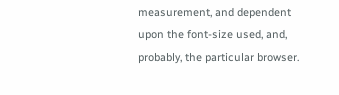measurement, and dependent upon the font-size used, and, probably, the particular browser.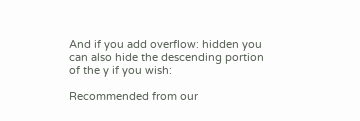And if you add overflow: hidden you can also hide the descending portion of the y if you wish:

Recommended from our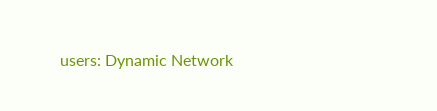users: Dynamic Network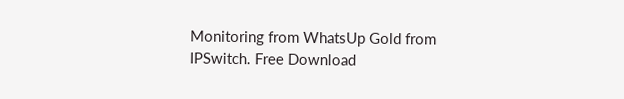Monitoring from WhatsUp Gold from IPSwitch. Free Download